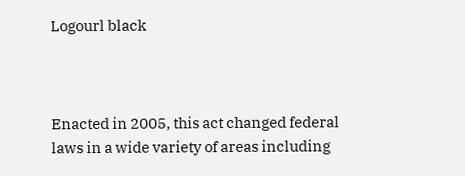Logourl black



Enacted in 2005, this act changed federal laws in a wide variety of areas including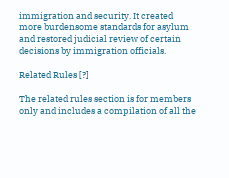immigration and security. It created more burdensome standards for asylum and restored judicial review of certain decisions by immigration officials.

Related Rules [?]

The related rules section is for members only and includes a compilation of all the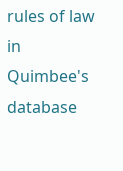rules of law in Quimbee's database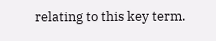relating to this key term.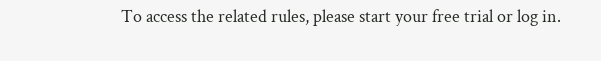To access the related rules, please start your free trial or log in.